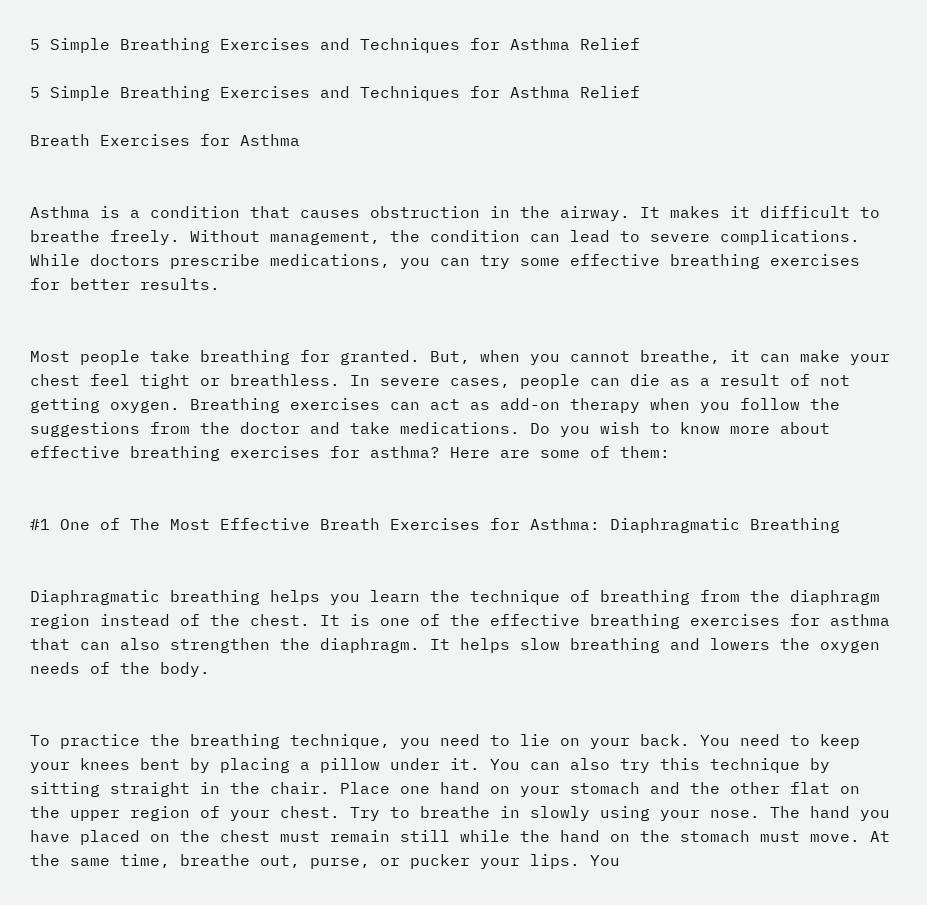5 Simple Breathing Exercises and Techniques for Asthma Relief

5 Simple Breathing Exercises and Techniques for Asthma Relief

Breath Exercises for Asthma


Asthma is a condition that causes obstruction in the airway. It makes it difficult to breathe freely. Without management, the condition can lead to severe complications. While doctors prescribe medications, you can try some effective breathing exercises for better results.


Most people take breathing for granted. But, when you cannot breathe, it can make your chest feel tight or breathless. In severe cases, people can die as a result of not getting oxygen. Breathing exercises can act as add-on therapy when you follow the suggestions from the doctor and take medications. Do you wish to know more about effective breathing exercises for asthma? Here are some of them:


#1 One of The Most Effective Breath Exercises for Asthma: Diaphragmatic Breathing


Diaphragmatic breathing helps you learn the technique of breathing from the diaphragm region instead of the chest. It is one of the effective breathing exercises for asthma that can also strengthen the diaphragm. It helps slow breathing and lowers the oxygen needs of the body.


To practice the breathing technique, you need to lie on your back. You need to keep your knees bent by placing a pillow under it. You can also try this technique by sitting straight in the chair. Place one hand on your stomach and the other flat on the upper region of your chest. Try to breathe in slowly using your nose. The hand you have placed on the chest must remain still while the hand on the stomach must move. At the same time, breathe out, purse, or pucker your lips. You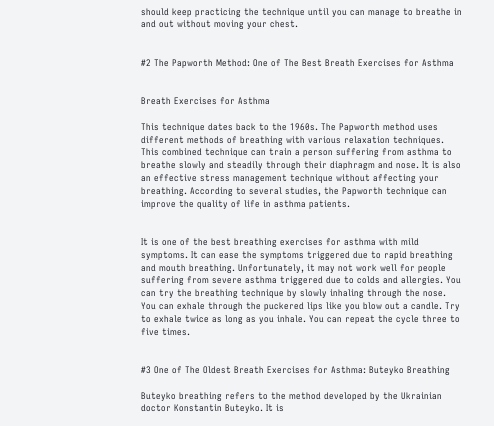should keep practicing the technique until you can manage to breathe in and out without moving your chest.


#2 The Papworth Method: One of The Best Breath Exercises for Asthma


Breath Exercises for Asthma

This technique dates back to the 1960s. The Papworth method uses different methods of breathing with various relaxation techniques. This combined technique can train a person suffering from asthma to breathe slowly and steadily through their diaphragm and nose. It is also an effective stress management technique without affecting your breathing. According to several studies, the Papworth technique can improve the quality of life in asthma patients.


It is one of the best breathing exercises for asthma with mild symptoms. It can ease the symptoms triggered due to rapid breathing and mouth breathing. Unfortunately, it may not work well for people suffering from severe asthma triggered due to colds and allergies. You can try the breathing technique by slowly inhaling through the nose. You can exhale through the puckered lips like you blow out a candle. Try to exhale twice as long as you inhale. You can repeat the cycle three to five times.


#3 One of The Oldest Breath Exercises for Asthma: Buteyko Breathing

Buteyko breathing refers to the method developed by the Ukrainian doctor Konstantin Buteyko. It is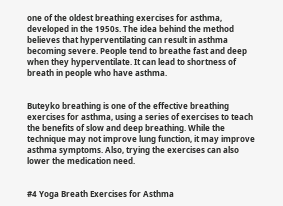one of the oldest breathing exercises for asthma, developed in the 1950s. The idea behind the method believes that hyperventilating can result in asthma becoming severe. People tend to breathe fast and deep when they hyperventilate. It can lead to shortness of breath in people who have asthma.


Buteyko breathing is one of the effective breathing exercises for asthma, using a series of exercises to teach the benefits of slow and deep breathing. While the technique may not improve lung function, it may improve asthma symptoms. Also, trying the exercises can also lower the medication need.


#4 Yoga Breath Exercises for Asthma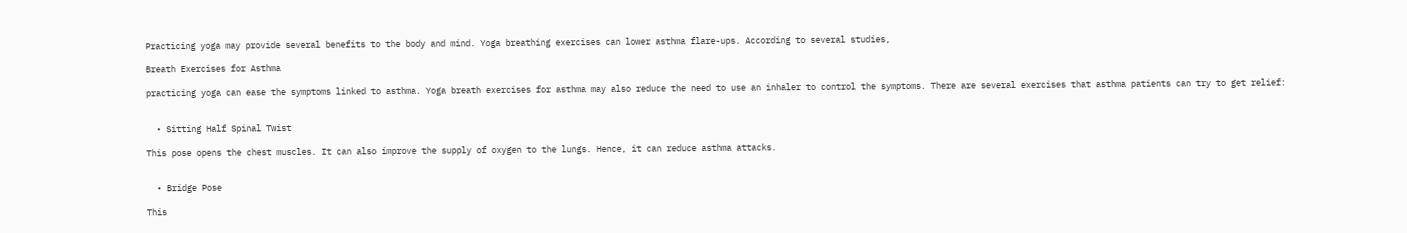Practicing yoga may provide several benefits to the body and mind. Yoga breathing exercises can lower asthma flare-ups. According to several studies,

Breath Exercises for Asthma

practicing yoga can ease the symptoms linked to asthma. Yoga breath exercises for asthma may also reduce the need to use an inhaler to control the symptoms. There are several exercises that asthma patients can try to get relief:


  • Sitting Half Spinal Twist

This pose opens the chest muscles. It can also improve the supply of oxygen to the lungs. Hence, it can reduce asthma attacks.


  • Bridge Pose

This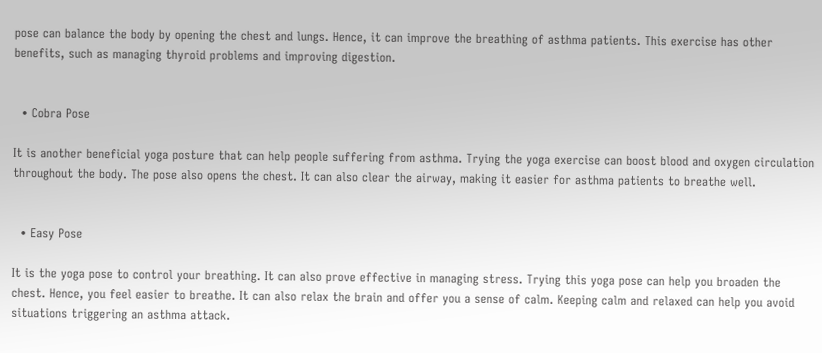pose can balance the body by opening the chest and lungs. Hence, it can improve the breathing of asthma patients. This exercise has other benefits, such as managing thyroid problems and improving digestion.


  • Cobra Pose

It is another beneficial yoga posture that can help people suffering from asthma. Trying the yoga exercise can boost blood and oxygen circulation throughout the body. The pose also opens the chest. It can also clear the airway, making it easier for asthma patients to breathe well.


  • Easy Pose

It is the yoga pose to control your breathing. It can also prove effective in managing stress. Trying this yoga pose can help you broaden the chest. Hence, you feel easier to breathe. It can also relax the brain and offer you a sense of calm. Keeping calm and relaxed can help you avoid situations triggering an asthma attack.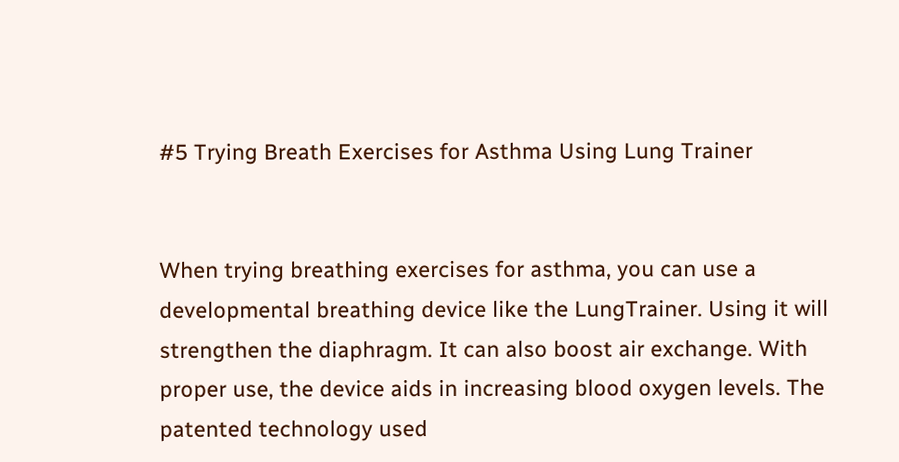#5 Trying Breath Exercises for Asthma Using Lung Trainer


When trying breathing exercises for asthma, you can use a developmental breathing device like the LungTrainer. Using it will strengthen the diaphragm. It can also boost air exchange. With proper use, the device aids in increasing blood oxygen levels. The patented technology used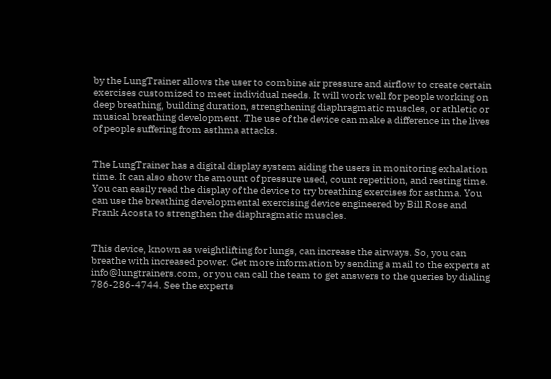by the LungTrainer allows the user to combine air pressure and airflow to create certain exercises customized to meet individual needs. It will work well for people working on deep breathing, building duration, strengthening diaphragmatic muscles, or athletic or musical breathing development. The use of the device can make a difference in the lives of people suffering from asthma attacks.


The LungTrainer has a digital display system aiding the users in monitoring exhalation time. It can also show the amount of pressure used, count repetition, and resting time. You can easily read the display of the device to try breathing exercises for asthma. You can use the breathing developmental exercising device engineered by Bill Rose and Frank Acosta to strengthen the diaphragmatic muscles.


This device, known as weightlifting for lungs, can increase the airways. So, you can breathe with increased power. Get more information by sending a mail to the experts at info@lungtrainers.com, or you can call the team to get answers to the queries by dialing 786-286-4744. See the experts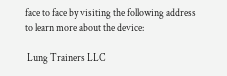face to face by visiting the following address to learn more about the device:

 Lung Trainers LLC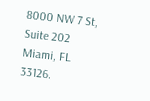8000 NW 7 St, Suite 202 Miami, FL 33126.